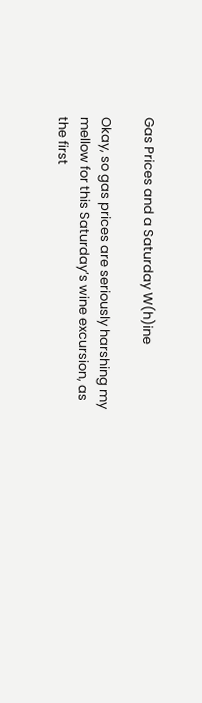Gas Prices and a Saturday W(h)ine

Okay, so gas prices are seriously harshing my mellow for this Saturday’s wine excursion, as the first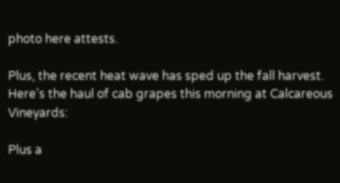photo here attests.

Plus, the recent heat wave has sped up the fall harvest.  Here’s the haul of cab grapes this morning at Calcareous Vineyards:

Plus a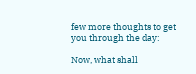few more thoughts to get you through the day:

Now, what shall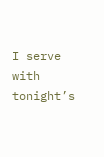I serve with tonight’s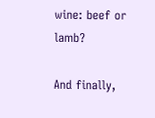wine: beef or lamb?

And finally,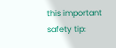this important safety tip: